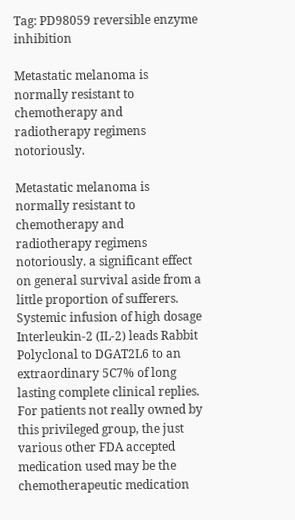Tag: PD98059 reversible enzyme inhibition

Metastatic melanoma is normally resistant to chemotherapy and radiotherapy regimens notoriously.

Metastatic melanoma is normally resistant to chemotherapy and radiotherapy regimens notoriously. a significant effect on general survival aside from a little proportion of sufferers. Systemic infusion of high dosage Interleukin-2 (IL-2) leads Rabbit Polyclonal to DGAT2L6 to an extraordinary 5C7% of long lasting complete clinical replies. For patients not really owned by this privileged group, the just various other FDA accepted medication used may be the chemotherapeutic medication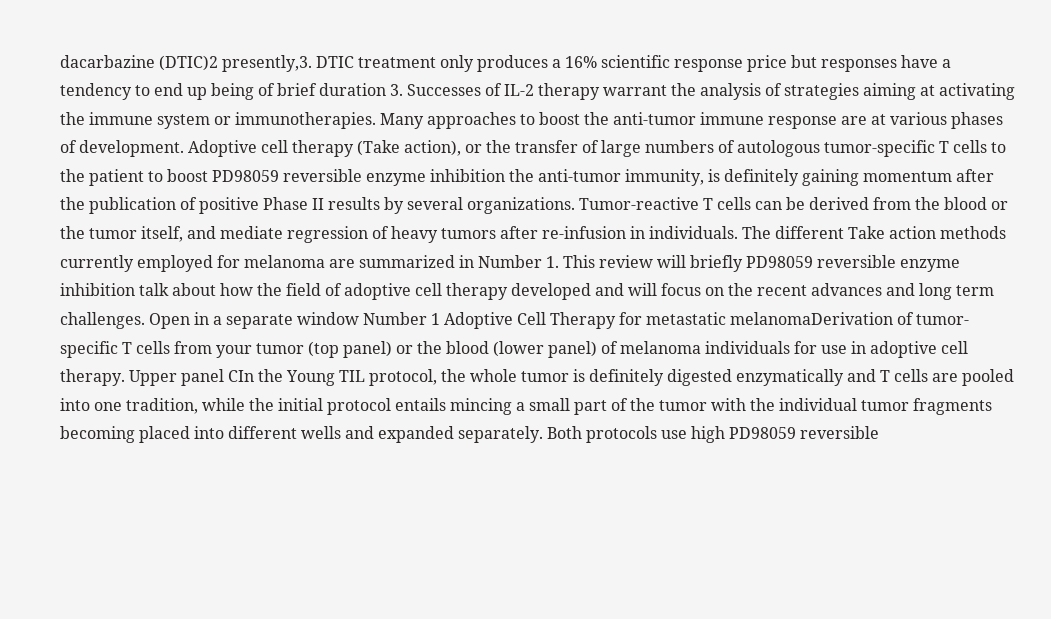dacarbazine (DTIC)2 presently,3. DTIC treatment only produces a 16% scientific response price but responses have a tendency to end up being of brief duration 3. Successes of IL-2 therapy warrant the analysis of strategies aiming at activating the immune system or immunotherapies. Many approaches to boost the anti-tumor immune response are at various phases of development. Adoptive cell therapy (Take action), or the transfer of large numbers of autologous tumor-specific T cells to the patient to boost PD98059 reversible enzyme inhibition the anti-tumor immunity, is definitely gaining momentum after the publication of positive Phase II results by several organizations. Tumor-reactive T cells can be derived from the blood or the tumor itself, and mediate regression of heavy tumors after re-infusion in individuals. The different Take action methods currently employed for melanoma are summarized in Number 1. This review will briefly PD98059 reversible enzyme inhibition talk about how the field of adoptive cell therapy developed and will focus on the recent advances and long term challenges. Open in a separate window Number 1 Adoptive Cell Therapy for metastatic melanomaDerivation of tumor-specific T cells from your tumor (top panel) or the blood (lower panel) of melanoma individuals for use in adoptive cell therapy. Upper panel CIn the Young TIL protocol, the whole tumor is definitely digested enzymatically and T cells are pooled into one tradition, while the initial protocol entails mincing a small part of the tumor with the individual tumor fragments becoming placed into different wells and expanded separately. Both protocols use high PD98059 reversible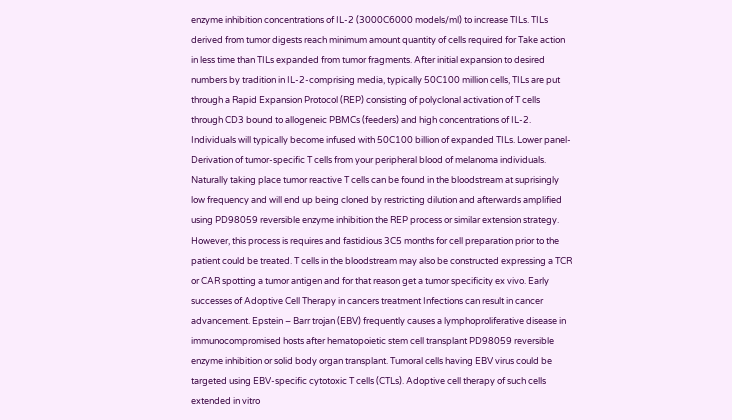enzyme inhibition concentrations of IL-2 (3000C6000 models/ml) to increase TILs. TILs derived from tumor digests reach minimum amount quantity of cells required for Take action in less time than TILs expanded from tumor fragments. After initial expansion to desired numbers by tradition in IL-2-comprising media, typically 50C100 million cells, TILs are put through a Rapid Expansion Protocol (REP) consisting of polyclonal activation of T cells through CD3 bound to allogeneic PBMCs (feeders) and high concentrations of IL-2. Individuals will typically become infused with 50C100 billion of expanded TILs. Lower panel- Derivation of tumor-specific T cells from your peripheral blood of melanoma individuals. Naturally taking place tumor reactive T cells can be found in the bloodstream at suprisingly low frequency and will end up being cloned by restricting dilution and afterwards amplified using PD98059 reversible enzyme inhibition the REP process or similar extension strategy. However, this process is requires and fastidious 3C5 months for cell preparation prior to the patient could be treated. T cells in the bloodstream may also be constructed expressing a TCR or CAR spotting a tumor antigen and for that reason get a tumor specificity ex vivo. Early successes of Adoptive Cell Therapy in cancers treatment Infections can result in cancer advancement. Epstein – Barr trojan (EBV) frequently causes a lymphoproliferative disease in immunocompromised hosts after hematopoietic stem cell transplant PD98059 reversible enzyme inhibition or solid body organ transplant. Tumoral cells having EBV virus could be targeted using EBV-specific cytotoxic T cells (CTLs). Adoptive cell therapy of such cells extended in vitro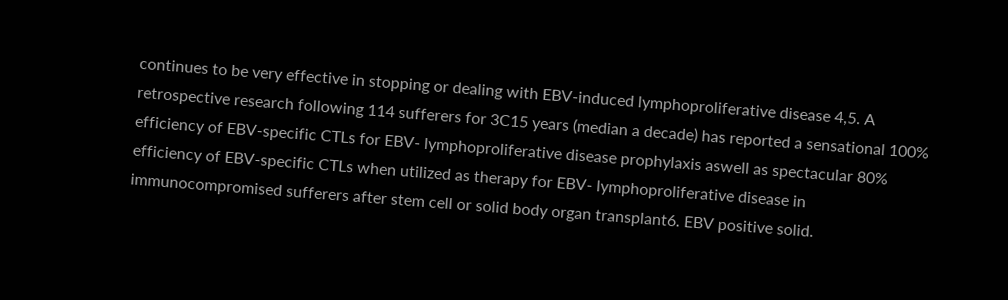continues to be very effective in stopping or dealing with EBV-induced lymphoproliferative disease 4,5. A retrospective research following 114 sufferers for 3C15 years (median a decade) has reported a sensational 100% efficiency of EBV-specific CTLs for EBV- lymphoproliferative disease prophylaxis aswell as spectacular 80% efficiency of EBV-specific CTLs when utilized as therapy for EBV- lymphoproliferative disease in immunocompromised sufferers after stem cell or solid body organ transplant6. EBV positive solid.